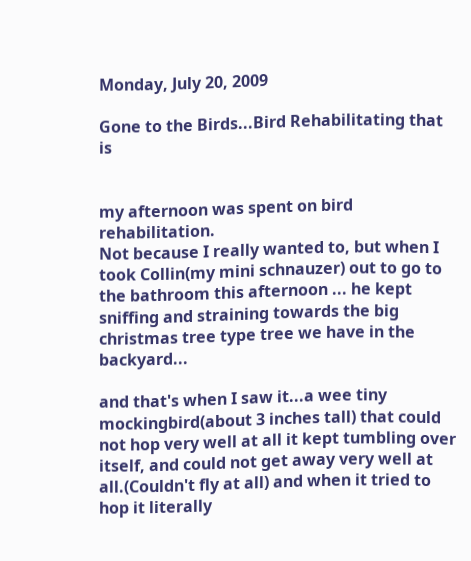Monday, July 20, 2009

Gone to the Birds...Bird Rehabilitating that is


my afternoon was spent on bird rehabilitation.
Not because I really wanted to, but when I took Collin(my mini schnauzer) out to go to the bathroom this afternoon ... he kept sniffing and straining towards the big christmas tree type tree we have in the backyard...

and that's when I saw it...a wee tiny mockingbird(about 3 inches tall) that could not hop very well at all it kept tumbling over itself, and could not get away very well at all.(Couldn't fly at all) and when it tried to hop it literally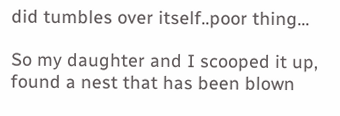did tumbles over itself..poor thing...

So my daughter and I scooped it up, found a nest that has been blown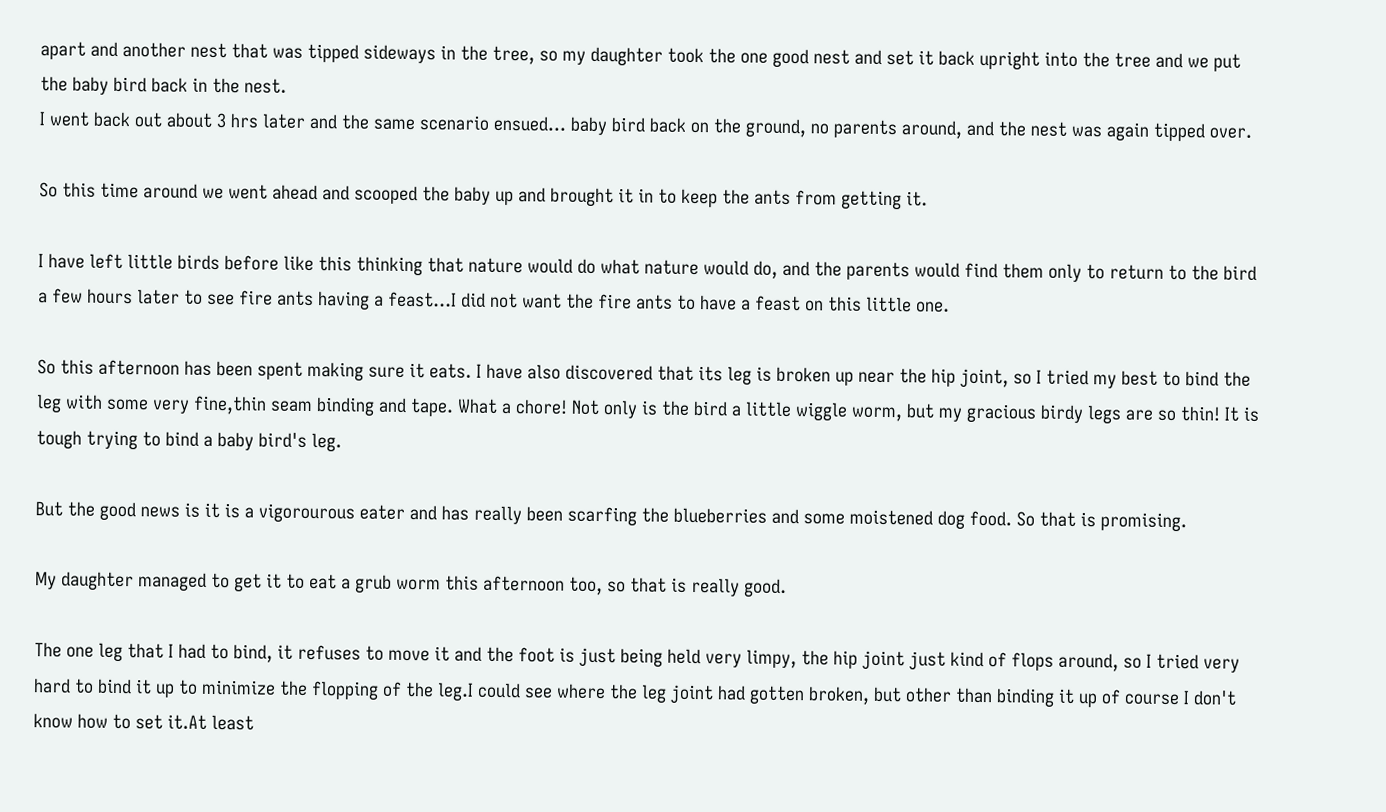apart and another nest that was tipped sideways in the tree, so my daughter took the one good nest and set it back upright into the tree and we put the baby bird back in the nest.
I went back out about 3 hrs later and the same scenario ensued... baby bird back on the ground, no parents around, and the nest was again tipped over.

So this time around we went ahead and scooped the baby up and brought it in to keep the ants from getting it.

I have left little birds before like this thinking that nature would do what nature would do, and the parents would find them only to return to the bird a few hours later to see fire ants having a feast...I did not want the fire ants to have a feast on this little one.

So this afternoon has been spent making sure it eats. I have also discovered that its leg is broken up near the hip joint, so I tried my best to bind the leg with some very fine,thin seam binding and tape. What a chore! Not only is the bird a little wiggle worm, but my gracious birdy legs are so thin! It is tough trying to bind a baby bird's leg.

But the good news is it is a vigorourous eater and has really been scarfing the blueberries and some moistened dog food. So that is promising.

My daughter managed to get it to eat a grub worm this afternoon too, so that is really good.

The one leg that I had to bind, it refuses to move it and the foot is just being held very limpy, the hip joint just kind of flops around, so I tried very hard to bind it up to minimize the flopping of the leg.I could see where the leg joint had gotten broken, but other than binding it up of course I don't know how to set it.At least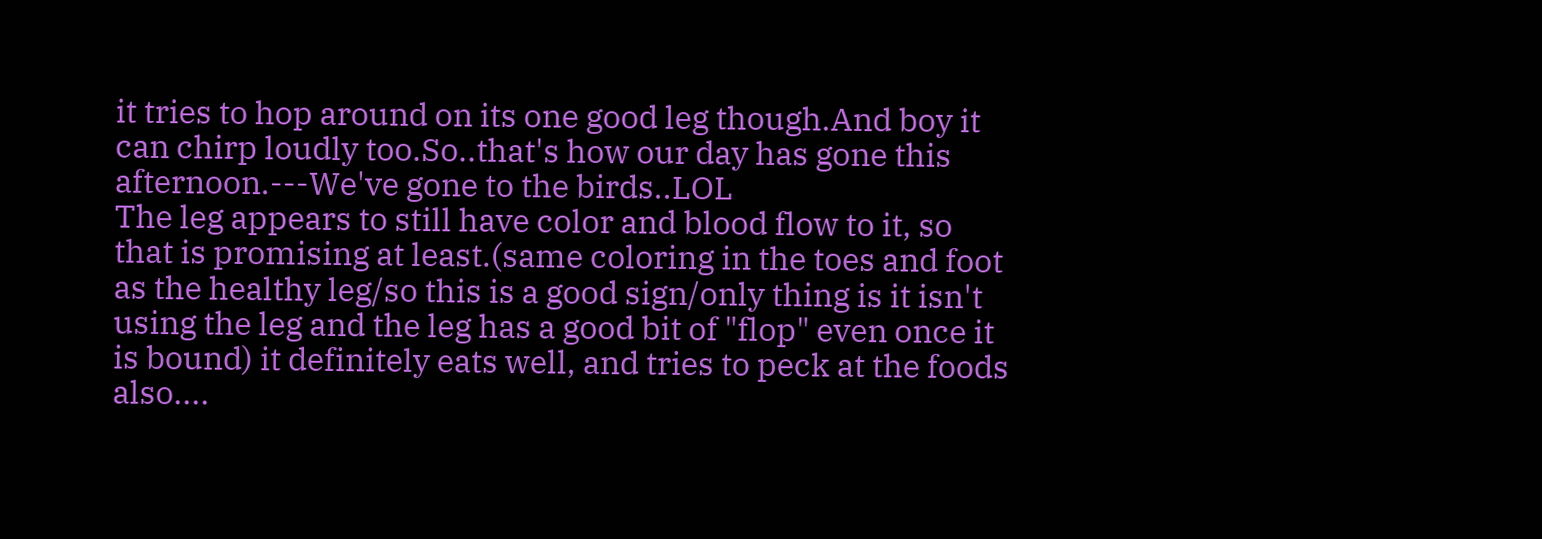it tries to hop around on its one good leg though.And boy it can chirp loudly too.So..that's how our day has gone this afternoon.---We've gone to the birds..LOL
The leg appears to still have color and blood flow to it, so that is promising at least.(same coloring in the toes and foot as the healthy leg/so this is a good sign/only thing is it isn't using the leg and the leg has a good bit of "flop" even once it is bound) it definitely eats well, and tries to peck at the foods also....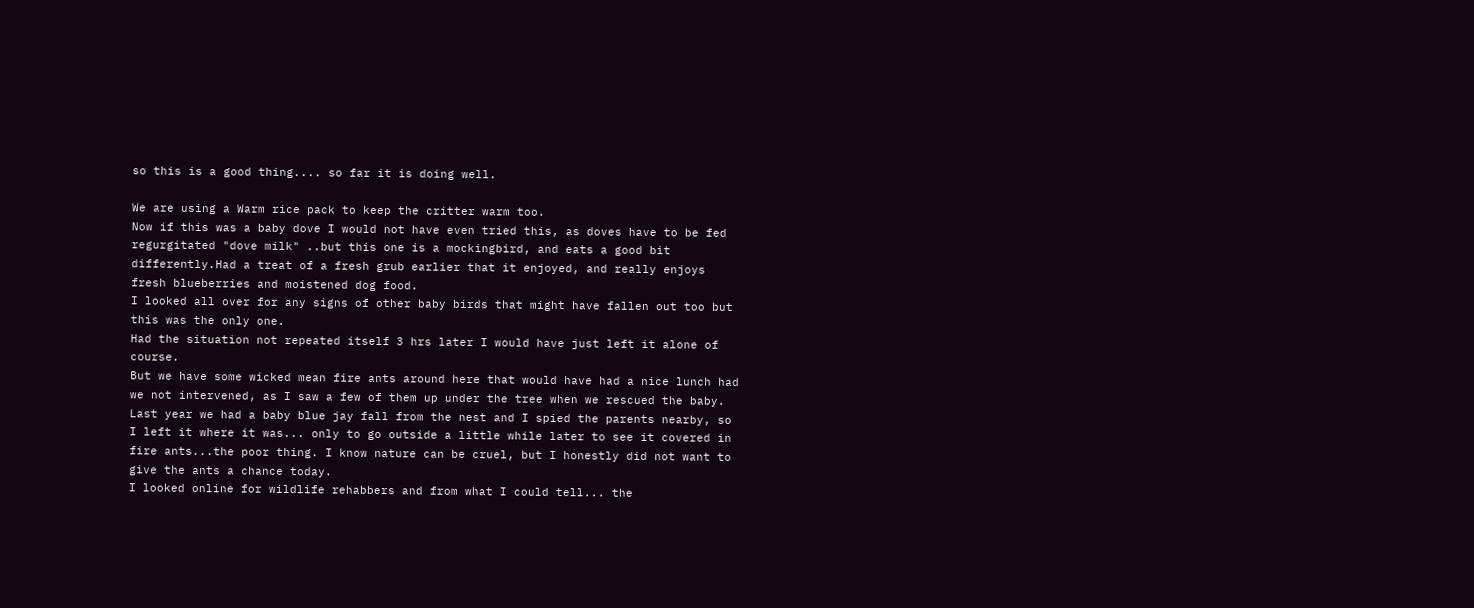so this is a good thing.... so far it is doing well.

We are using a Warm rice pack to keep the critter warm too.
Now if this was a baby dove I would not have even tried this, as doves have to be fed regurgitated "dove milk" ..but this one is a mockingbird, and eats a good bit differently.Had a treat of a fresh grub earlier that it enjoyed, and really enjoys fresh blueberries and moistened dog food.
I looked all over for any signs of other baby birds that might have fallen out too but this was the only one.
Had the situation not repeated itself 3 hrs later I would have just left it alone of course.
But we have some wicked mean fire ants around here that would have had a nice lunch had we not intervened, as I saw a few of them up under the tree when we rescued the baby.
Last year we had a baby blue jay fall from the nest and I spied the parents nearby, so I left it where it was... only to go outside a little while later to see it covered in fire ants...the poor thing. I know nature can be cruel, but I honestly did not want to give the ants a chance today.
I looked online for wildlife rehabbers and from what I could tell... the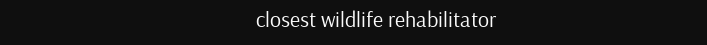closest wildlife rehabilitator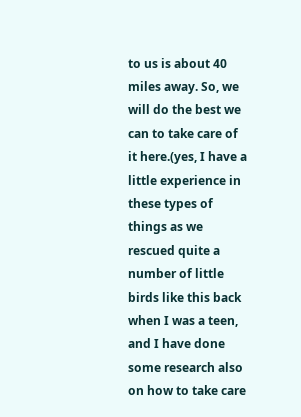to us is about 40 miles away. So, we will do the best we can to take care of it here.(yes, I have a little experience in these types of things as we rescued quite a number of little birds like this back when I was a teen, and I have done some research also on how to take care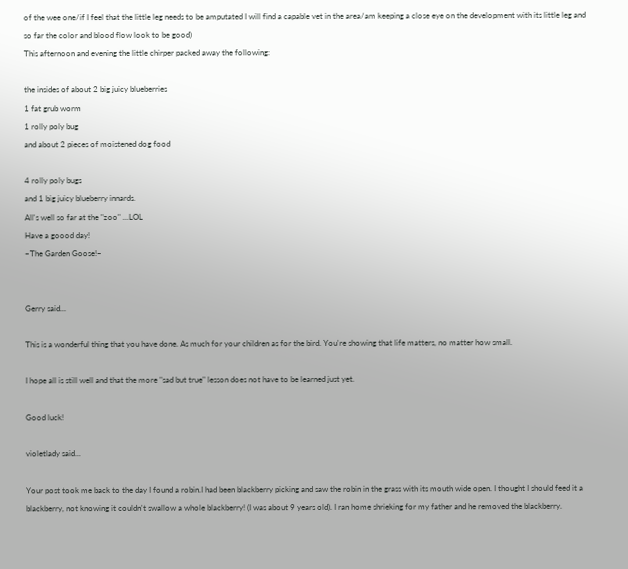of the wee one/if I feel that the little leg needs to be amputated I will find a capable vet in the area/am keeping a close eye on the development with its little leg and so far the color and blood flow look to be good)
This afternoon and evening the little chirper packed away the following:

the insides of about 2 big juicy blueberries
1 fat grub worm
1 rolly poly bug
and about 2 pieces of moistened dog food

4 rolly poly bugs
and 1 big juicy blueberry innards.
All's well so far at the "zoo" ...LOL
Have a goood day!
~The Garden Goose!~


Gerry said...

This is a wonderful thing that you have done. As much for your children as for the bird. You're showing that life matters, no matter how small.

I hope all is still well and that the more "sad but true" lesson does not have to be learned just yet.

Good luck!

violetlady said...

Your post took me back to the day I found a robin.I had been blackberry picking and saw the robin in the grass with its mouth wide open. I thought I should feed it a blackberry, not knowing it couldn't swallow a whole blackberry! (I was about 9 years old). I ran home shrieking for my father and he removed the blackberry.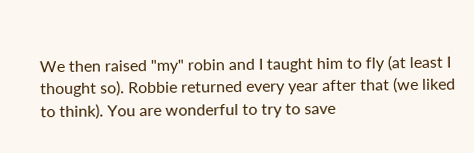We then raised "my" robin and I taught him to fly (at least I thought so). Robbie returned every year after that (we liked to think). You are wonderful to try to save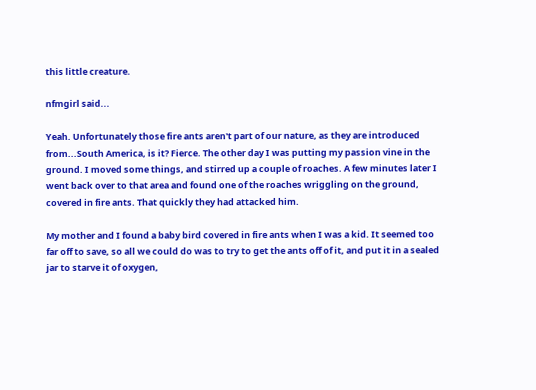this little creature.

nfmgirl said...

Yeah. Unfortunately those fire ants aren't part of our nature, as they are introduced from...South America, is it? Fierce. The other day I was putting my passion vine in the ground. I moved some things, and stirred up a couple of roaches. A few minutes later I went back over to that area and found one of the roaches wriggling on the ground, covered in fire ants. That quickly they had attacked him.

My mother and I found a baby bird covered in fire ants when I was a kid. It seemed too far off to save, so all we could do was to try to get the ants off of it, and put it in a sealed jar to starve it of oxygen,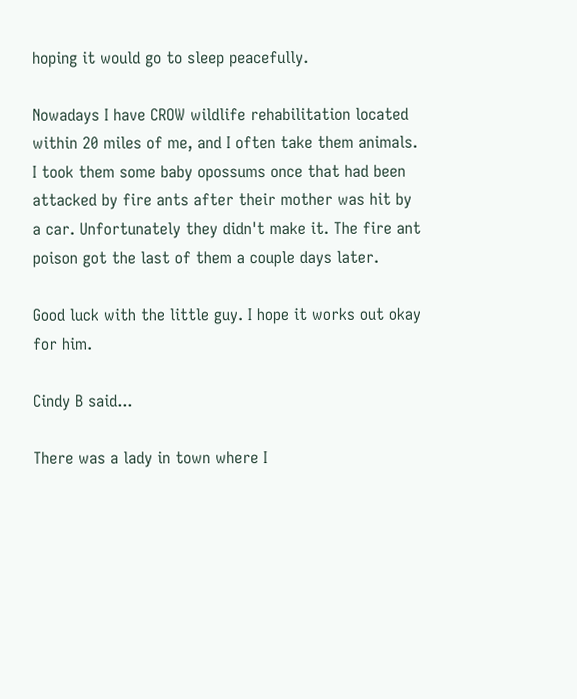hoping it would go to sleep peacefully.

Nowadays I have CROW wildlife rehabilitation located within 20 miles of me, and I often take them animals. I took them some baby opossums once that had been attacked by fire ants after their mother was hit by a car. Unfortunately they didn't make it. The fire ant poison got the last of them a couple days later.

Good luck with the little guy. I hope it works out okay for him.

Cindy B said...

There was a lady in town where I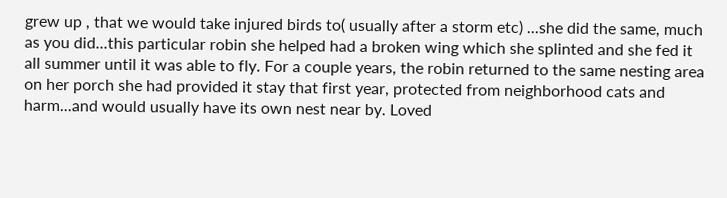grew up , that we would take injured birds to( usually after a storm etc) ...she did the same, much as you did...this particular robin she helped had a broken wing which she splinted and she fed it all summer until it was able to fly. For a couple years, the robin returned to the same nesting area on her porch she had provided it stay that first year, protected from neighborhood cats and harm...and would usually have its own nest near by. Loved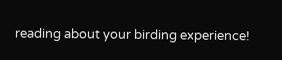reading about your birding experience!